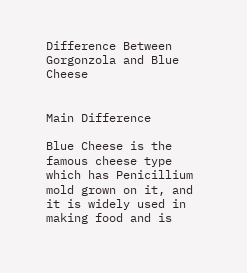Difference Between Gorgonzola and Blue Cheese


Main Difference

Blue Cheese is the famous cheese type which has Penicillium mold grown on it, and it is widely used in making food and is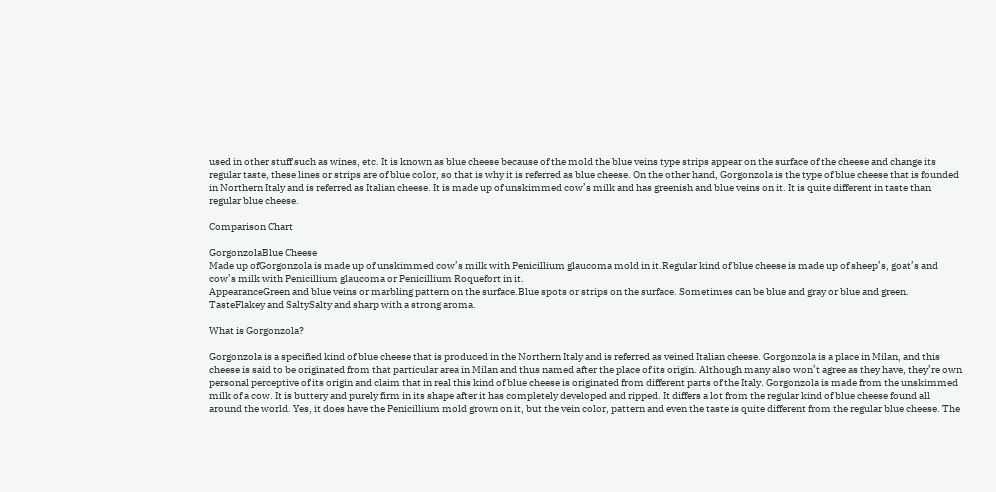used in other stuff such as wines, etc. It is known as blue cheese because of the mold the blue veins type strips appear on the surface of the cheese and change its regular taste, these lines or strips are of blue color, so that is why it is referred as blue cheese. On the other hand, Gorgonzola is the type of blue cheese that is founded in Northern Italy and is referred as Italian cheese. It is made up of unskimmed cow’s milk and has greenish and blue veins on it. It is quite different in taste than regular blue cheese.

Comparison Chart

GorgonzolaBlue Cheese
Made up ofGorgonzola is made up of unskimmed cow’s milk with Penicillium glaucoma mold in it.Regular kind of blue cheese is made up of sheep’s, goat’s and cow’s milk with Penicillium glaucoma or Penicillium Roquefort in it.
AppearanceGreen and blue veins or marbling pattern on the surface.Blue spots or strips on the surface. Sometimes can be blue and gray or blue and green.
TasteFlakey and SaltySalty and sharp with a strong aroma.

What is Gorgonzola?

Gorgonzola is a specified kind of blue cheese that is produced in the Northern Italy and is referred as veined Italian cheese. Gorgonzola is a place in Milan, and this cheese is said to be originated from that particular area in Milan and thus named after the place of its origin. Although many also won’t agree as they have, they’re own personal perceptive of its origin and claim that in real this kind of blue cheese is originated from different parts of the Italy. Gorgonzola is made from the unskimmed milk of a cow. It is buttery and purely firm in its shape after it has completely developed and ripped. It differs a lot from the regular kind of blue cheese found all around the world. Yes, it does have the Penicillium mold grown on it, but the vein color, pattern and even the taste is quite different from the regular blue cheese. The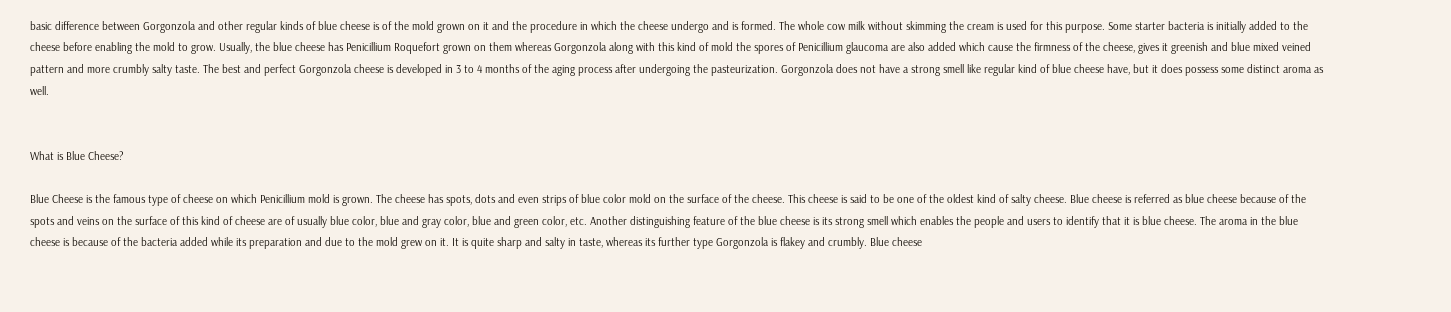basic difference between Gorgonzola and other regular kinds of blue cheese is of the mold grown on it and the procedure in which the cheese undergo and is formed. The whole cow milk without skimming the cream is used for this purpose. Some starter bacteria is initially added to the cheese before enabling the mold to grow. Usually, the blue cheese has Penicillium Roquefort grown on them whereas Gorgonzola along with this kind of mold the spores of Penicillium glaucoma are also added which cause the firmness of the cheese, gives it greenish and blue mixed veined pattern and more crumbly salty taste. The best and perfect Gorgonzola cheese is developed in 3 to 4 months of the aging process after undergoing the pasteurization. Gorgonzola does not have a strong smell like regular kind of blue cheese have, but it does possess some distinct aroma as well.


What is Blue Cheese?

Blue Cheese is the famous type of cheese on which Penicillium mold is grown. The cheese has spots, dots and even strips of blue color mold on the surface of the cheese. This cheese is said to be one of the oldest kind of salty cheese. Blue cheese is referred as blue cheese because of the spots and veins on the surface of this kind of cheese are of usually blue color, blue and gray color, blue and green color, etc. Another distinguishing feature of the blue cheese is its strong smell which enables the people and users to identify that it is blue cheese. The aroma in the blue cheese is because of the bacteria added while its preparation and due to the mold grew on it. It is quite sharp and salty in taste, whereas its further type Gorgonzola is flakey and crumbly. Blue cheese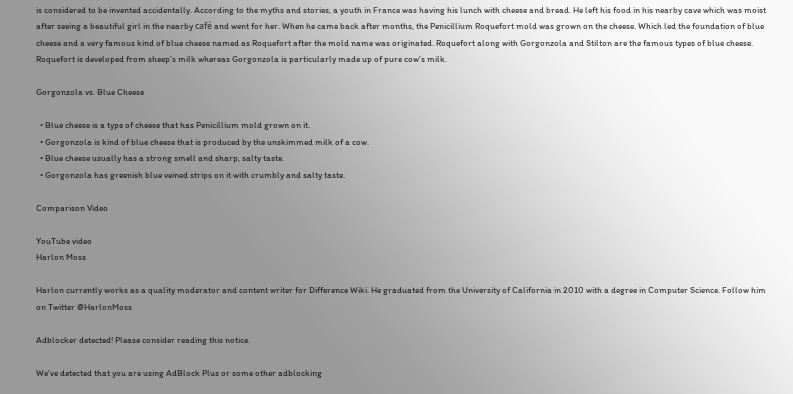is considered to be invented accidentally. According to the myths and stories, a youth in France was having his lunch with cheese and bread. He left his food in his nearby cave which was moist after seeing a beautiful girl in the nearby café and went for her. When he came back after months, the Penicillium Roquefort mold was grown on the cheese. Which led the foundation of blue cheese and a very famous kind of blue cheese named as Roquefort after the mold name was originated. Roquefort along with Gorgonzola and Stilton are the famous types of blue cheese. Roquefort is developed from sheep’s milk whereas Gorgonzola is particularly made up of pure cow’s milk.

Gorgonzola vs. Blue Cheese

  • Blue cheese is a type of cheese that has Penicillium mold grown on it.
  • Gorgonzola is kind of blue cheese that is produced by the unskimmed milk of a cow.
  • Blue cheese usually has a strong smell and sharp, salty taste.
  • Gorgonzola has greenish blue veined strips on it with crumbly and salty taste.

Comparison Video

YouTube video
Harlon Moss

Harlon currently works as a quality moderator and content writer for Difference Wiki. He graduated from the University of California in 2010 with a degree in Computer Science. Follow him on Twitter @HarlonMoss

Adblocker detected! Please consider reading this notice.

We've detected that you are using AdBlock Plus or some other adblocking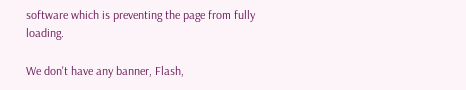software which is preventing the page from fully loading.

We don't have any banner, Flash,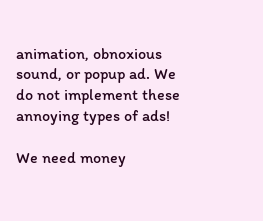animation, obnoxious sound, or popup ad. We do not implement these annoying types of ads!

We need money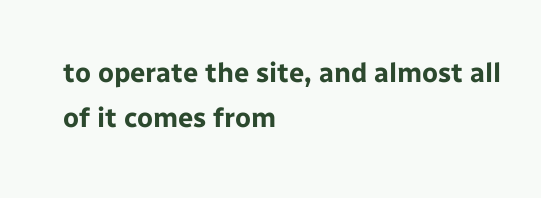to operate the site, and almost all of it comes from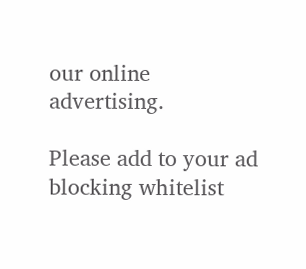our online advertising.

Please add to your ad blocking whitelist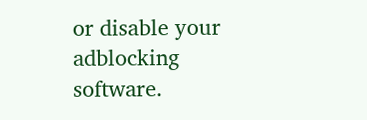or disable your adblocking software.